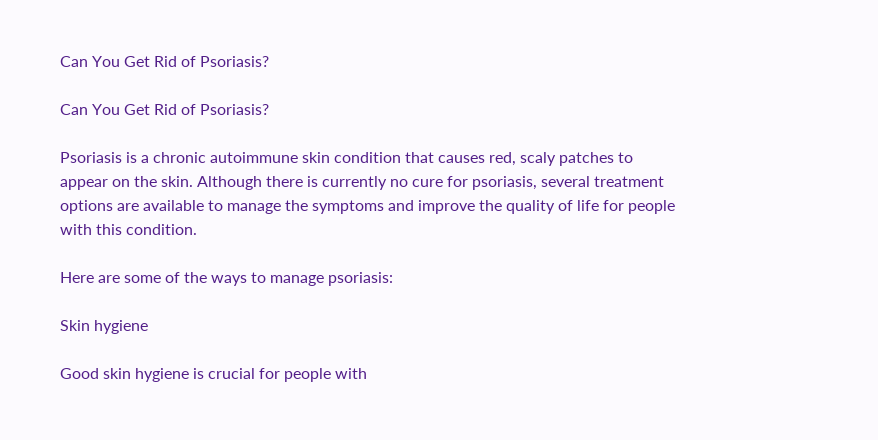Can You Get Rid of Psoriasis?

Can You Get Rid of Psoriasis?

Psoriasis is a chronic autoimmune skin condition that causes red, scaly patches to appear on the skin. Although there is currently no cure for psoriasis, several treatment options are available to manage the symptoms and improve the quality of life for people with this condition.

Here are some of the ways to manage psoriasis:

Skin hygiene

Good skin hygiene is crucial for people with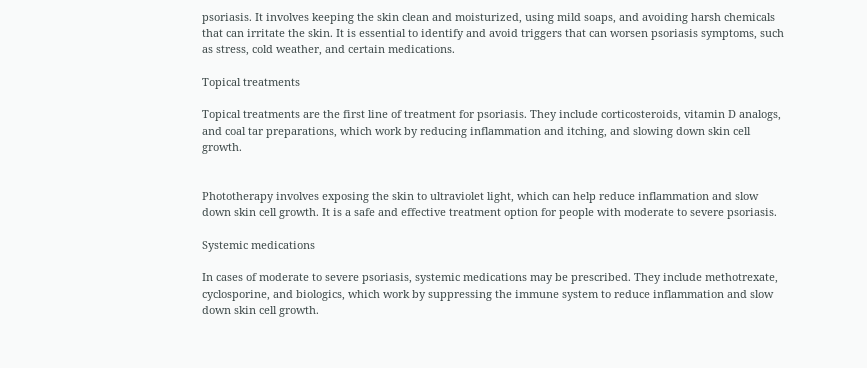psoriasis. It involves keeping the skin clean and moisturized, using mild soaps, and avoiding harsh chemicals that can irritate the skin. It is essential to identify and avoid triggers that can worsen psoriasis symptoms, such as stress, cold weather, and certain medications.

Topical treatments

Topical treatments are the first line of treatment for psoriasis. They include corticosteroids, vitamin D analogs, and coal tar preparations, which work by reducing inflammation and itching, and slowing down skin cell growth.


Phototherapy involves exposing the skin to ultraviolet light, which can help reduce inflammation and slow down skin cell growth. It is a safe and effective treatment option for people with moderate to severe psoriasis.

Systemic medications

In cases of moderate to severe psoriasis, systemic medications may be prescribed. They include methotrexate, cyclosporine, and biologics, which work by suppressing the immune system to reduce inflammation and slow down skin cell growth.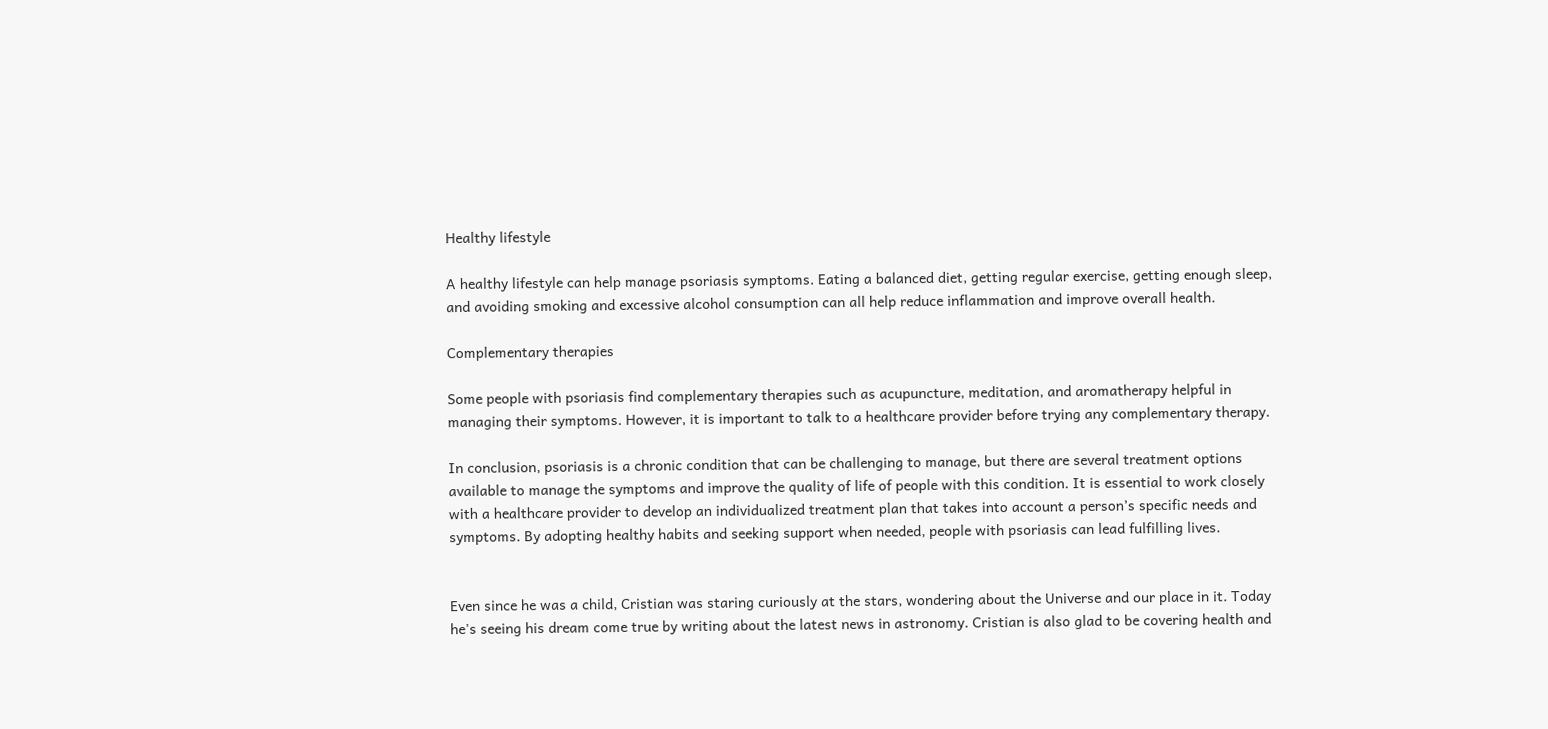Healthy lifestyle

A healthy lifestyle can help manage psoriasis symptoms. Eating a balanced diet, getting regular exercise, getting enough sleep, and avoiding smoking and excessive alcohol consumption can all help reduce inflammation and improve overall health.

Complementary therapies

Some people with psoriasis find complementary therapies such as acupuncture, meditation, and aromatherapy helpful in managing their symptoms. However, it is important to talk to a healthcare provider before trying any complementary therapy.

In conclusion, psoriasis is a chronic condition that can be challenging to manage, but there are several treatment options available to manage the symptoms and improve the quality of life of people with this condition. It is essential to work closely with a healthcare provider to develop an individualized treatment plan that takes into account a person’s specific needs and symptoms. By adopting healthy habits and seeking support when needed, people with psoriasis can lead fulfilling lives.


Even since he was a child, Cristian was staring curiously at the stars, wondering about the Universe and our place in it. Today he's seeing his dream come true by writing about the latest news in astronomy. Cristian is also glad to be covering health and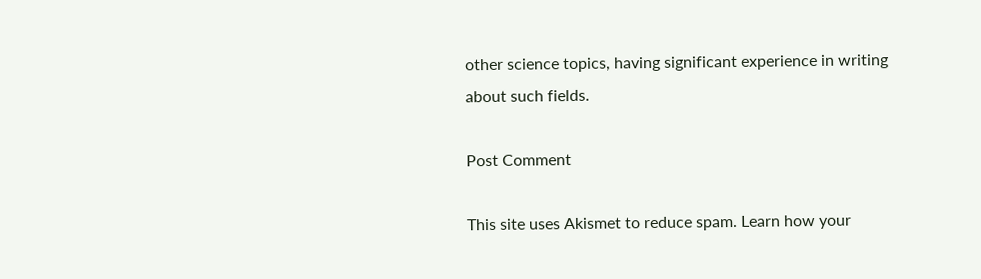other science topics, having significant experience in writing about such fields.

Post Comment

This site uses Akismet to reduce spam. Learn how your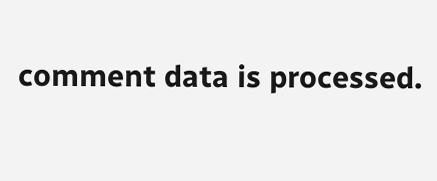comment data is processed.